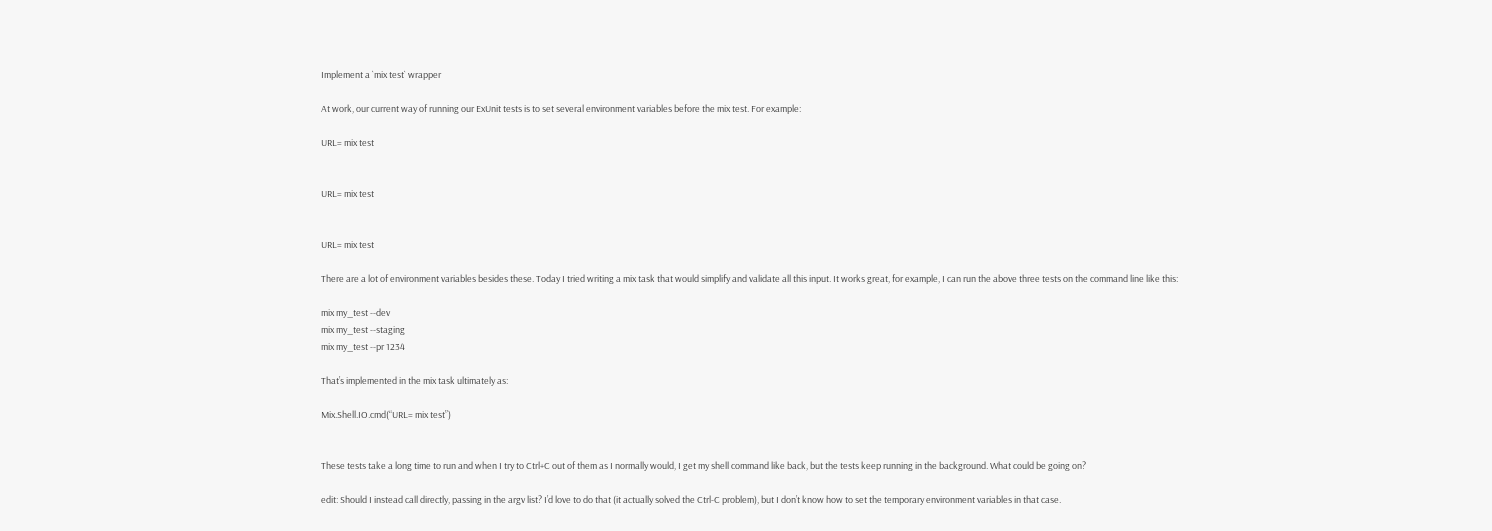Implement a `mix test` wrapper

At work, our current way of running our ExUnit tests is to set several environment variables before the mix test. For example:

URL= mix test


URL= mix test


URL= mix test

There are a lot of environment variables besides these. Today I tried writing a mix task that would simplify and validate all this input. It works great, for example, I can run the above three tests on the command line like this:

mix my_test --dev
mix my_test --staging
mix my_test --pr 1234

That’s implemented in the mix task ultimately as:

Mix.Shell.IO.cmd(“URL= mix test”)


These tests take a long time to run and when I try to Ctrl+C out of them as I normally would, I get my shell command like back, but the tests keep running in the background. What could be going on?

edit: Should I instead call directly, passing in the argv list? I’d love to do that (it actually solved the Ctrl-C problem), but I don’t know how to set the temporary environment variables in that case.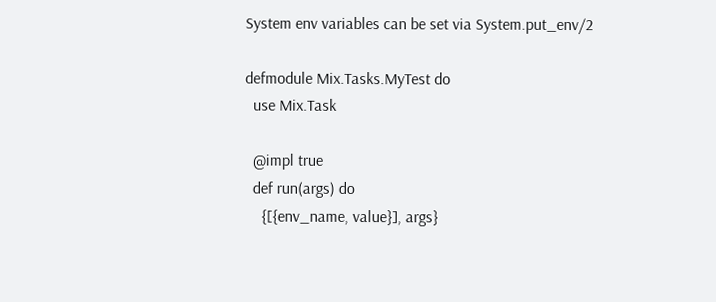System env variables can be set via System.put_env/2

defmodule Mix.Tasks.MyTest do
  use Mix.Task

  @impl true
  def run(args) do
    {[{env_name, value}], args}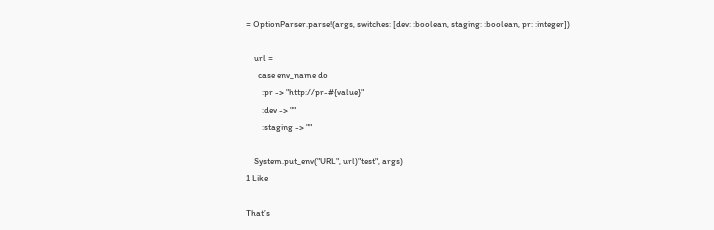= OptionParser.parse!(args, switches: [dev: :boolean, staging: :boolean, pr: :integer])

    url =
      case env_name do
        :pr -> "http://pr-#{value}"
        :dev -> ""
        :staging -> ""

    System.put_env("URL", url)"test", args)
1 Like

That’s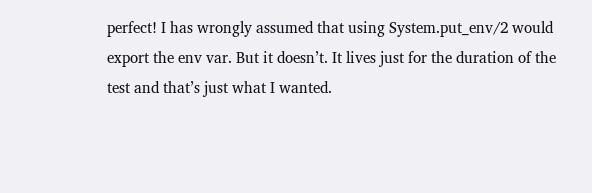perfect! I has wrongly assumed that using System.put_env/2 would export the env var. But it doesn’t. It lives just for the duration of the test and that’s just what I wanted.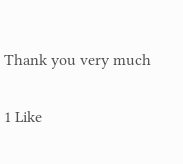Thank you very much

1 Like